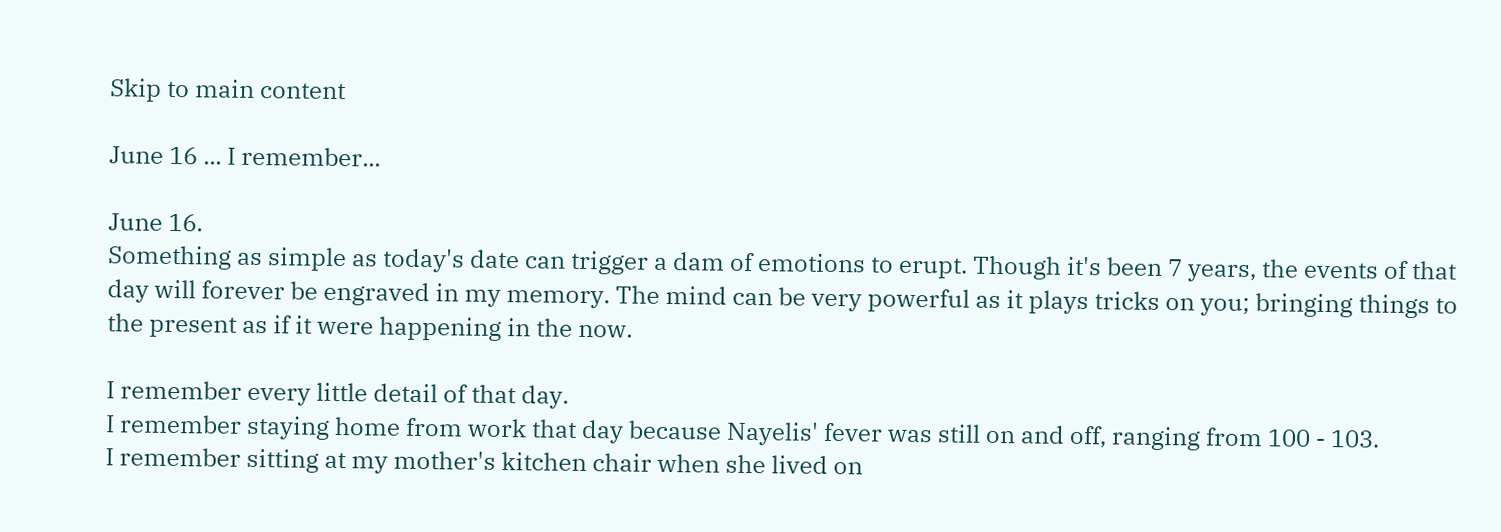Skip to main content

June 16 ... I remember...

June 16.
Something as simple as today's date can trigger a dam of emotions to erupt. Though it's been 7 years, the events of that day will forever be engraved in my memory. The mind can be very powerful as it plays tricks on you; bringing things to the present as if it were happening in the now.

I remember every little detail of that day.
I remember staying home from work that day because Nayelis' fever was still on and off, ranging from 100 - 103.
I remember sitting at my mother's kitchen chair when she lived on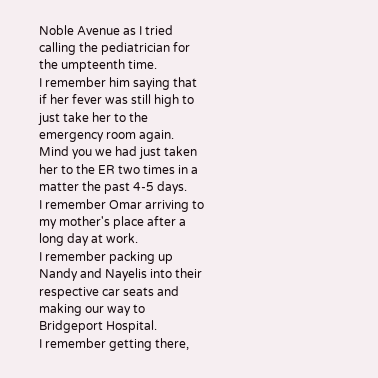Noble Avenue as I tried calling the pediatrician for the umpteenth time.
I remember him saying that if her fever was still high to just take her to the emergency room again. Mind you we had just taken her to the ER two times in a matter the past 4-5 days.
I remember Omar arriving to my mother's place after a long day at work.
I remember packing up Nandy and Nayelis into their respective car seats and making our way to Bridgeport Hospital.
I remember getting there,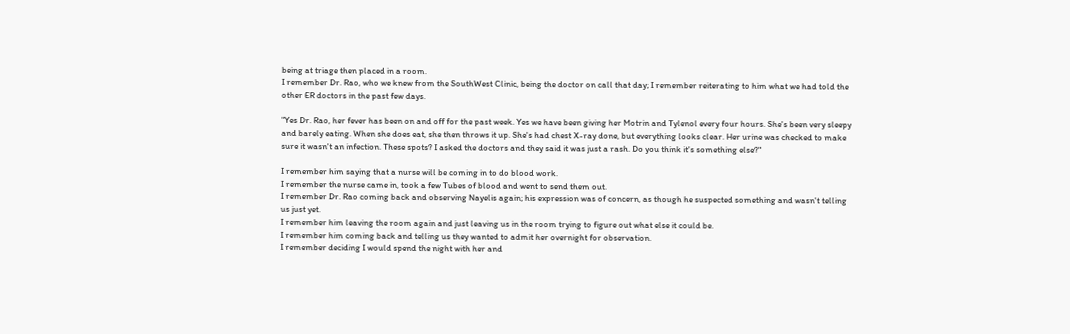being at triage then placed in a room.
I remember Dr. Rao, who we knew from the SouthWest Clinic, being the doctor on call that day; I remember reiterating to him what we had told the other ER doctors in the past few days.

"Yes Dr. Rao, her fever has been on and off for the past week. Yes we have been giving her Motrin and Tylenol every four hours. She's been very sleepy and barely eating. When she does eat, she then throws it up. She's had chest X-ray done, but everything looks clear. Her urine was checked to make sure it wasn't an infection. These spots? I asked the doctors and they said it was just a rash. Do you think it's something else?"

I remember him saying that a nurse will be coming in to do blood work.
I remember the nurse came in, took a few Tubes of blood and went to send them out.
I remember Dr. Rao coming back and observing Nayelis again; his expression was of concern, as though he suspected something and wasn't telling us just yet.
I remember him leaving the room again and just leaving us in the room trying to figure out what else it could be.
I remember him coming back and telling us they wanted to admit her overnight for observation.
I remember deciding I would spend the night with her and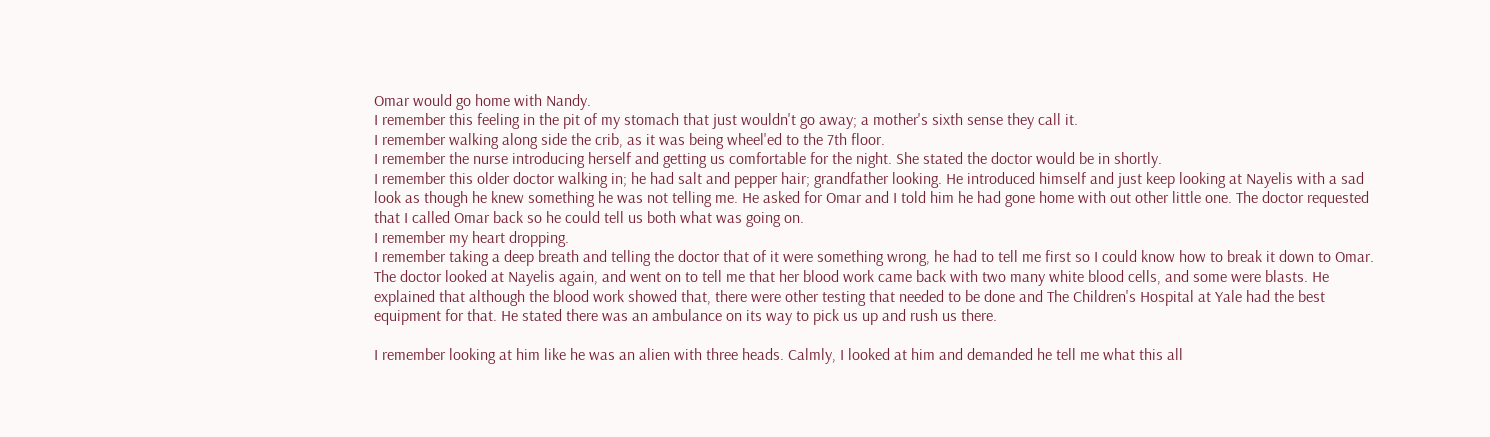Omar would go home with Nandy.
I remember this feeling in the pit of my stomach that just wouldn't go away; a mother's sixth sense they call it.
I remember walking along side the crib, as it was being wheel'ed to the 7th floor.
I remember the nurse introducing herself and getting us comfortable for the night. She stated the doctor would be in shortly.
I remember this older doctor walking in; he had salt and pepper hair; grandfather looking. He introduced himself and just keep looking at Nayelis with a sad look as though he knew something he was not telling me. He asked for Omar and I told him he had gone home with out other little one. The doctor requested that I called Omar back so he could tell us both what was going on.
I remember my heart dropping.
I remember taking a deep breath and telling the doctor that of it were something wrong, he had to tell me first so I could know how to break it down to Omar.
The doctor looked at Nayelis again, and went on to tell me that her blood work came back with two many white blood cells, and some were blasts. He explained that although the blood work showed that, there were other testing that needed to be done and The Children's Hospital at Yale had the best equipment for that. He stated there was an ambulance on its way to pick us up and rush us there.

I remember looking at him like he was an alien with three heads. Calmly, I looked at him and demanded he tell me what this all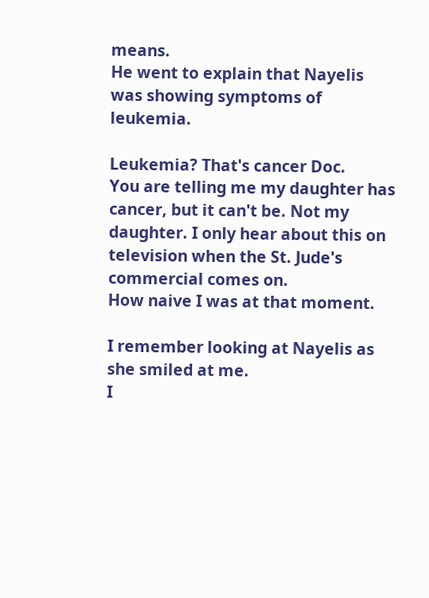means.
He went to explain that Nayelis was showing symptoms of leukemia.

Leukemia? That's cancer Doc.
You are telling me my daughter has cancer, but it can't be. Not my daughter. I only hear about this on television when the St. Jude's commercial comes on.
How naive I was at that moment.

I remember looking at Nayelis as she smiled at me.
I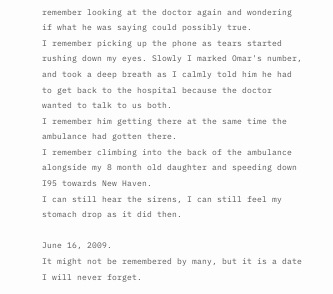remember looking at the doctor again and wondering if what he was saying could possibly true.
I remember picking up the phone as tears started rushing down my eyes. Slowly I marked Omar's number, and took a deep breath as I calmly told him he had to get back to the hospital because the doctor wanted to talk to us both.
I remember him getting there at the same time the ambulance had gotten there.
I remember climbing into the back of the ambulance alongside my 8 month old daughter and speeding down I95 towards New Haven.
I can still hear the sirens, I can still feel my stomach drop as it did then.

June 16, 2009.
It might not be remembered by many, but it is a date I will never forget.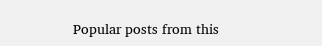Popular posts from this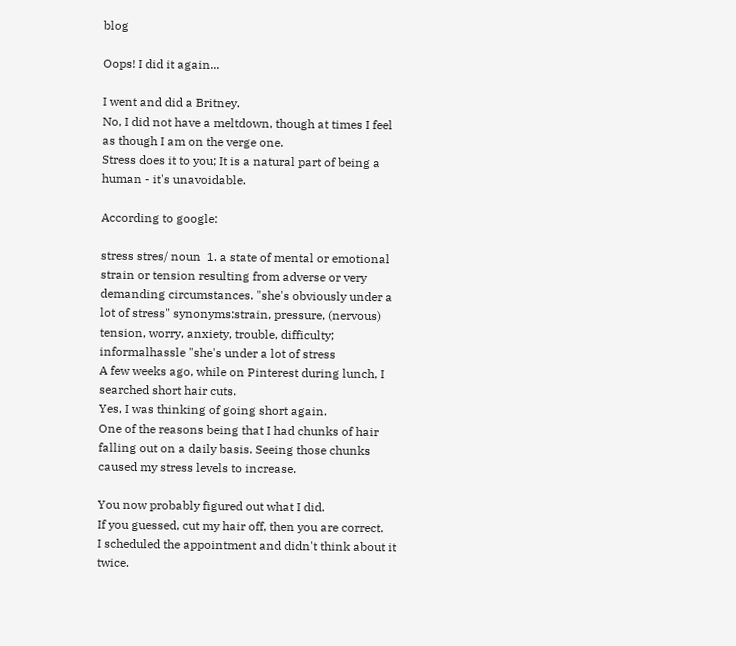blog

Oops! I did it again...

I went and did a Britney.
No, I did not have a meltdown, though at times I feel as though I am on the verge one.
Stress does it to you; It is a natural part of being a human - it's unavoidable.

According to google:

stress stres/ noun  1. a state of mental or emotional strain or tension resulting from adverse or very demanding circumstances. "she's obviously under a lot of stress" synonyms:strain, pressure, (nervous) tension, worry, anxiety, trouble, difficulty; informalhassle "she's under a lot of stress
A few weeks ago, while on Pinterest during lunch, I searched short hair cuts.
Yes, I was thinking of going short again.
One of the reasons being that I had chunks of hair falling out on a daily basis. Seeing those chunks caused my stress levels to increase.

You now probably figured out what I did.
If you guessed, cut my hair off, then you are correct.
I scheduled the appointment and didn't think about it twice.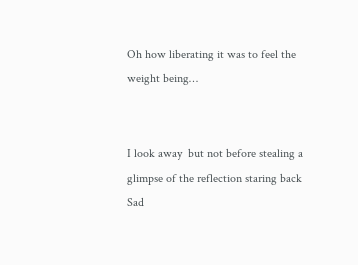Oh how liberating it was to feel the weight being…


I look away  but not before stealing a glimpse of the reflection staring back  Sad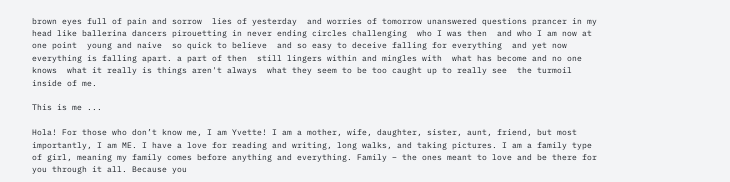brown eyes full of pain and sorrow  lies of yesterday  and worries of tomorrow unanswered questions prancer in my head like ballerina dancers pirouetting in never ending circles challenging  who I was then  and who I am now at one point  young and naive  so quick to believe  and so easy to deceive falling for everything  and yet now everything is falling apart. a part of then  still lingers within and mingles with  what has become and no one knows  what it really is things aren't always  what they seem to be too caught up to really see  the turmoil inside of me.

This is me ...

Hola! For those who don’t know me, I am Yvette! I am a mother, wife, daughter, sister, aunt, friend, but most importantly, I am ME. I have a love for reading and writing, long walks, and taking pictures. I am a family type of girl, meaning my family comes before anything and everything. Family – the ones meant to love and be there for you through it all. Because you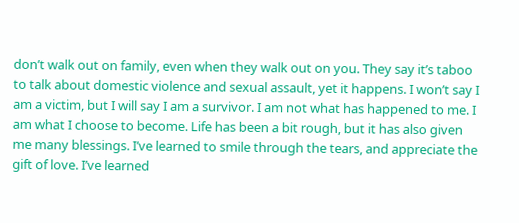don’t walk out on family, even when they walk out on you. They say it’s taboo to talk about domestic violence and sexual assault, yet it happens. I won’t say I am a victim, but I will say I am a survivor. I am not what has happened to me. I am what I choose to become. Life has been a bit rough, but it has also given me many blessings. I’ve learned to smile through the tears, and appreciate the gift of love. I’ve learned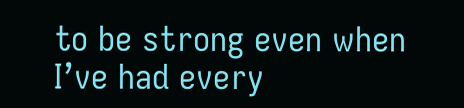to be strong even when I’ve had every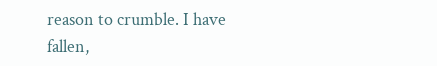reason to crumble. I have fallen,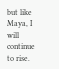but like Maya, I will continue to rise.